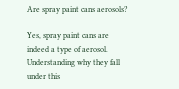Are spray paint cans aerosols?

Yes, spray paint cans are indeed a type of aerosol. Understanding why they fall under this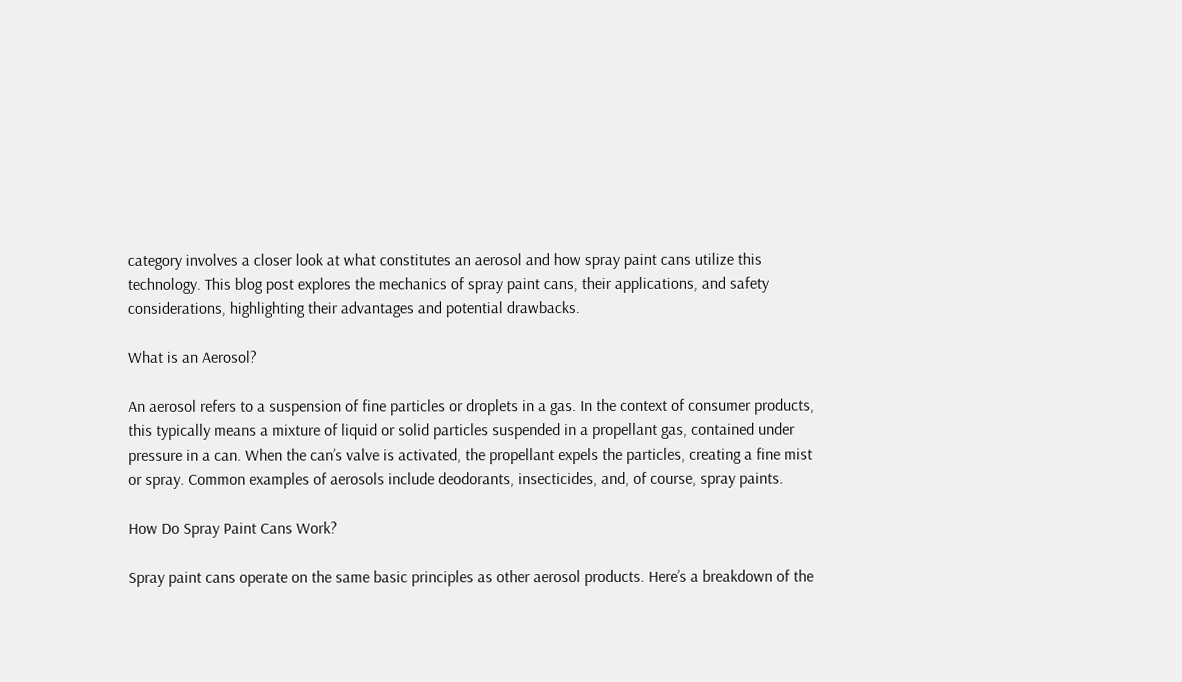category involves a closer look at what constitutes an aerosol and how spray paint cans utilize this technology. This blog post explores the mechanics of spray paint cans, their applications, and safety considerations, highlighting their advantages and potential drawbacks.

What is an Aerosol?

An aerosol refers to a suspension of fine particles or droplets in a gas. In the context of consumer products, this typically means a mixture of liquid or solid particles suspended in a propellant gas, contained under pressure in a can. When the can’s valve is activated, the propellant expels the particles, creating a fine mist or spray. Common examples of aerosols include deodorants, insecticides, and, of course, spray paints.

How Do Spray Paint Cans Work?

Spray paint cans operate on the same basic principles as other aerosol products. Here’s a breakdown of the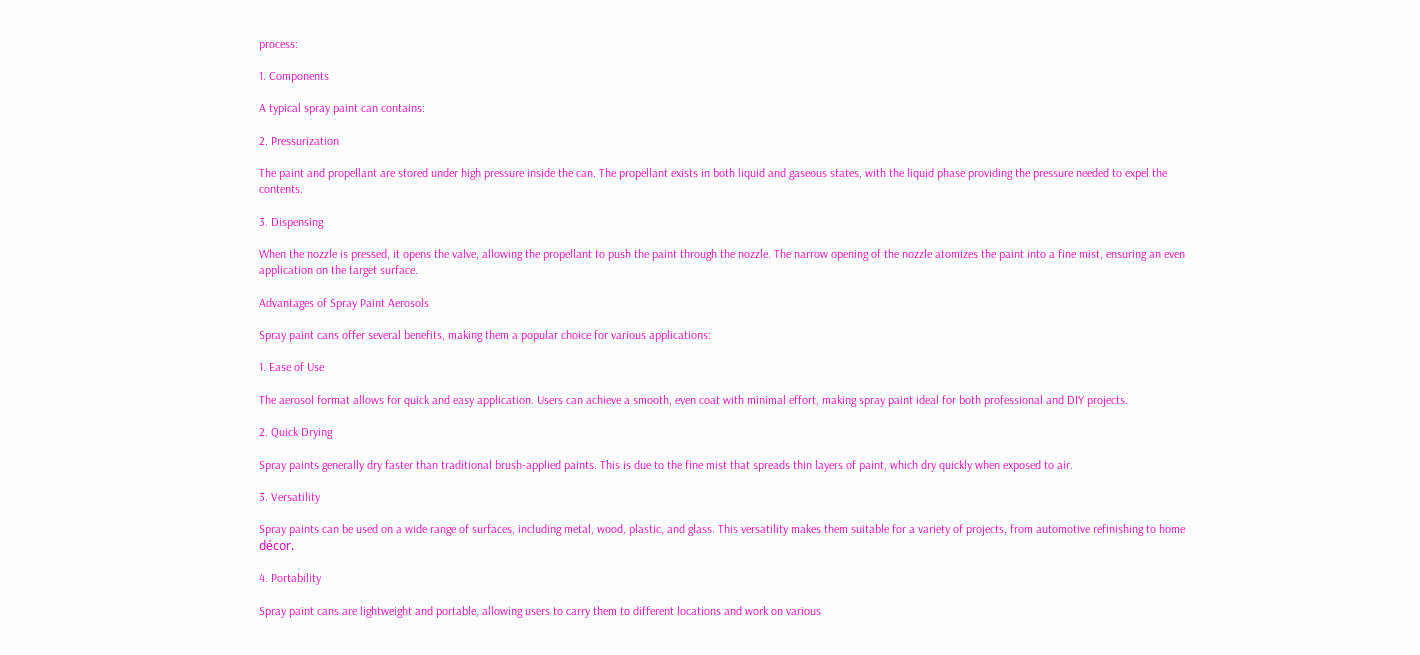process:

1. Components

A typical spray paint can contains:

2. Pressurization

The paint and propellant are stored under high pressure inside the can. The propellant exists in both liquid and gaseous states, with the liquid phase providing the pressure needed to expel the contents.

3. Dispensing

When the nozzle is pressed, it opens the valve, allowing the propellant to push the paint through the nozzle. The narrow opening of the nozzle atomizes the paint into a fine mist, ensuring an even application on the target surface.

Advantages of Spray Paint Aerosols

Spray paint cans offer several benefits, making them a popular choice for various applications:

1. Ease of Use

The aerosol format allows for quick and easy application. Users can achieve a smooth, even coat with minimal effort, making spray paint ideal for both professional and DIY projects.

2. Quick Drying

Spray paints generally dry faster than traditional brush-applied paints. This is due to the fine mist that spreads thin layers of paint, which dry quickly when exposed to air.

3. Versatility

Spray paints can be used on a wide range of surfaces, including metal, wood, plastic, and glass. This versatility makes them suitable for a variety of projects, from automotive refinishing to home décor.

4. Portability

Spray paint cans are lightweight and portable, allowing users to carry them to different locations and work on various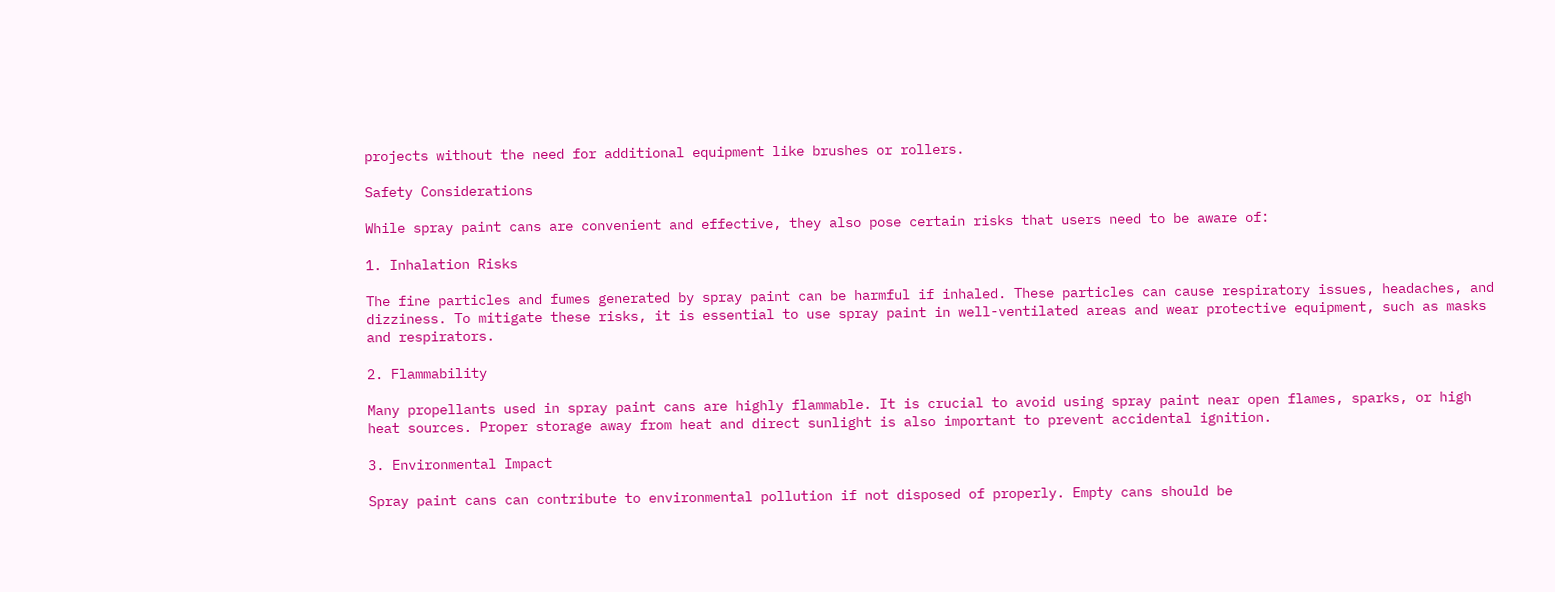projects without the need for additional equipment like brushes or rollers.

Safety Considerations

While spray paint cans are convenient and effective, they also pose certain risks that users need to be aware of:

1. Inhalation Risks

The fine particles and fumes generated by spray paint can be harmful if inhaled. These particles can cause respiratory issues, headaches, and dizziness. To mitigate these risks, it is essential to use spray paint in well-ventilated areas and wear protective equipment, such as masks and respirators.

2. Flammability

Many propellants used in spray paint cans are highly flammable. It is crucial to avoid using spray paint near open flames, sparks, or high heat sources. Proper storage away from heat and direct sunlight is also important to prevent accidental ignition.

3. Environmental Impact

Spray paint cans can contribute to environmental pollution if not disposed of properly. Empty cans should be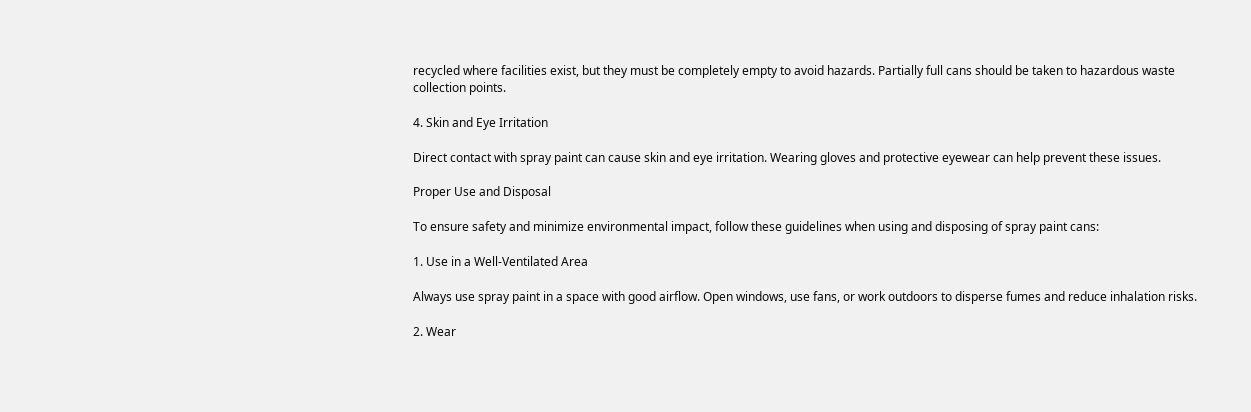recycled where facilities exist, but they must be completely empty to avoid hazards. Partially full cans should be taken to hazardous waste collection points.

4. Skin and Eye Irritation

Direct contact with spray paint can cause skin and eye irritation. Wearing gloves and protective eyewear can help prevent these issues.

Proper Use and Disposal

To ensure safety and minimize environmental impact, follow these guidelines when using and disposing of spray paint cans:

1. Use in a Well-Ventilated Area

Always use spray paint in a space with good airflow. Open windows, use fans, or work outdoors to disperse fumes and reduce inhalation risks.

2. Wear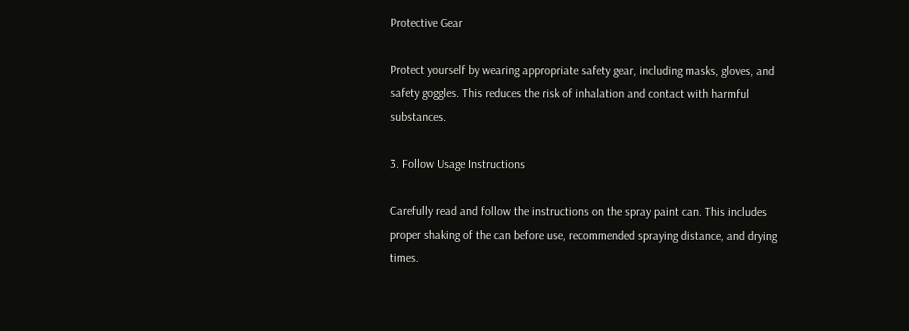Protective Gear

Protect yourself by wearing appropriate safety gear, including masks, gloves, and safety goggles. This reduces the risk of inhalation and contact with harmful substances.

3. Follow Usage Instructions

Carefully read and follow the instructions on the spray paint can. This includes proper shaking of the can before use, recommended spraying distance, and drying times.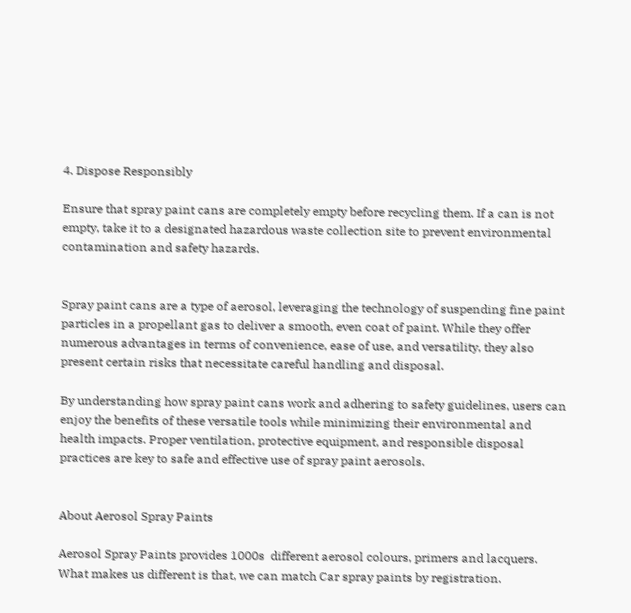4. Dispose Responsibly

Ensure that spray paint cans are completely empty before recycling them. If a can is not empty, take it to a designated hazardous waste collection site to prevent environmental contamination and safety hazards.


Spray paint cans are a type of aerosol, leveraging the technology of suspending fine paint particles in a propellant gas to deliver a smooth, even coat of paint. While they offer numerous advantages in terms of convenience, ease of use, and versatility, they also present certain risks that necessitate careful handling and disposal.

By understanding how spray paint cans work and adhering to safety guidelines, users can enjoy the benefits of these versatile tools while minimizing their environmental and health impacts. Proper ventilation, protective equipment, and responsible disposal practices are key to safe and effective use of spray paint aerosols.


About Aerosol Spray Paints

Aerosol Spray Paints provides 1000s  different aerosol colours, primers and lacquers. What makes us different is that, we can match Car spray paints by registration.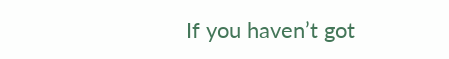If you haven’t got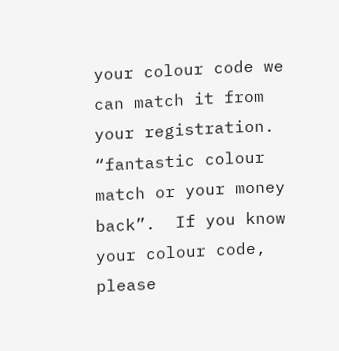your colour code we can match it from your registration. “fantastic colour match or your money back”.  If you know your colour code, please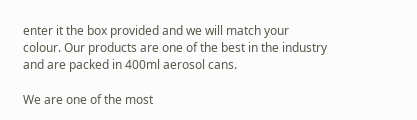enter it the box provided and we will match your colour. Our products are one of the best in the industry and are packed in 400ml aerosol cans.

We are one of the most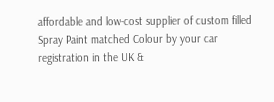affordable and low-cost supplier of custom filled  Spray Paint matched Colour by your car registration in the UK &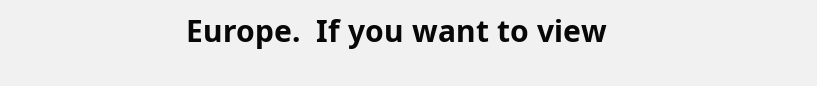Europe.  If you want to view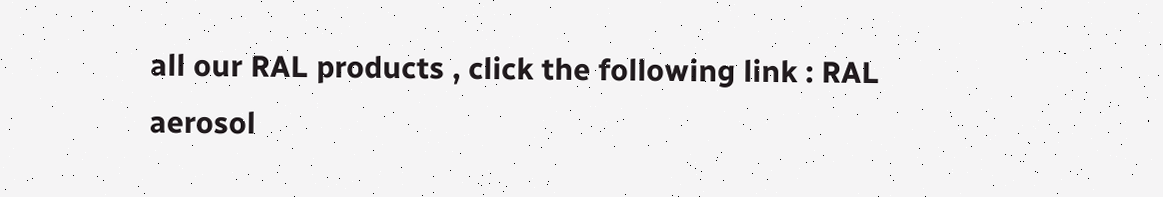all our RAL products , click the following link : RAL aerosol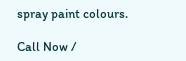spray paint colours.

Call Now /